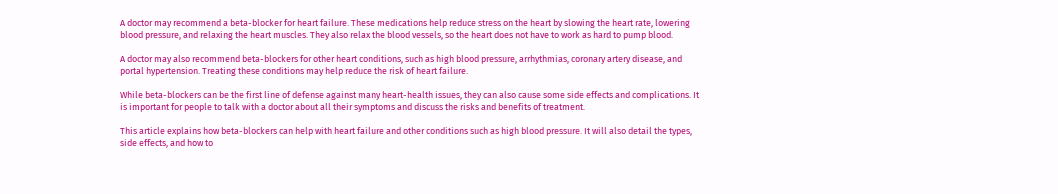A doctor may recommend a beta-blocker for heart failure. These medications help reduce stress on the heart by slowing the heart rate, lowering blood pressure, and relaxing the heart muscles. They also relax the blood vessels, so the heart does not have to work as hard to pump blood.

A doctor may also recommend beta-blockers for other heart conditions, such as high blood pressure, arrhythmias, coronary artery disease, and portal hypertension. Treating these conditions may help reduce the risk of heart failure.

While beta-blockers can be the first line of defense against many heart-health issues, they can also cause some side effects and complications. It is important for people to talk with a doctor about all their symptoms and discuss the risks and benefits of treatment.

This article explains how beta-blockers can help with heart failure and other conditions such as high blood pressure. It will also detail the types, side effects, and how to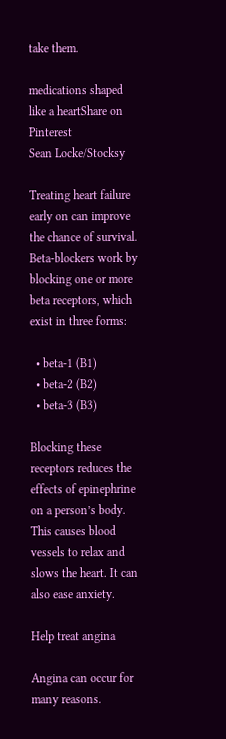take them.

medications shaped like a heartShare on Pinterest
Sean Locke/Stocksy

Treating heart failure early on can improve the chance of survival. Beta-blockers work by blocking one or more beta receptors, which exist in three forms:

  • beta-1 (B1)
  • beta-2 (B2)
  • beta-3 (B3)

Blocking these receptors reduces the effects of epinephrine on a person’s body. This causes blood vessels to relax and slows the heart. It can also ease anxiety.

Help treat angina

Angina can occur for many reasons.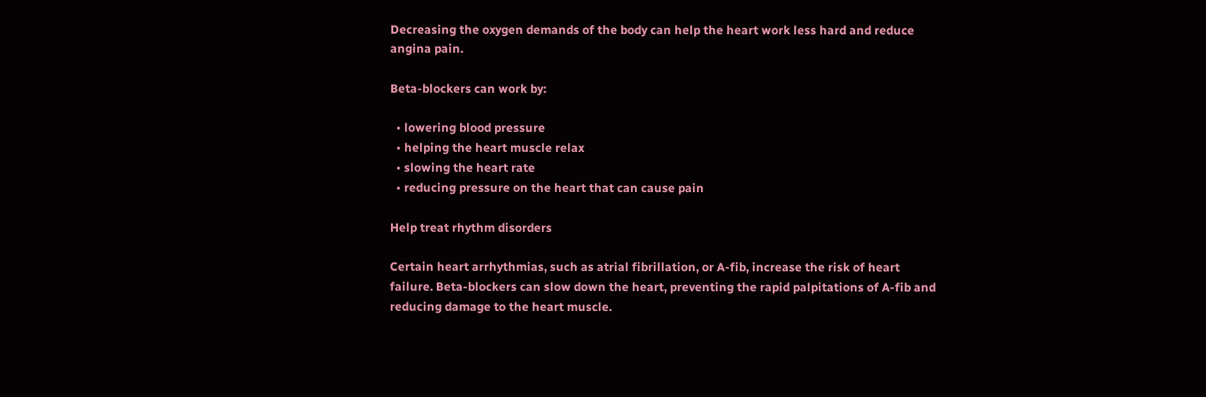Decreasing the oxygen demands of the body can help the heart work less hard and reduce angina pain.

Beta-blockers can work by:

  • lowering blood pressure
  • helping the heart muscle relax
  • slowing the heart rate
  • reducing pressure on the heart that can cause pain

Help treat rhythm disorders

Certain heart arrhythmias, such as atrial fibrillation, or A-fib, increase the risk of heart failure. Beta-blockers can slow down the heart, preventing the rapid palpitations of A-fib and reducing damage to the heart muscle.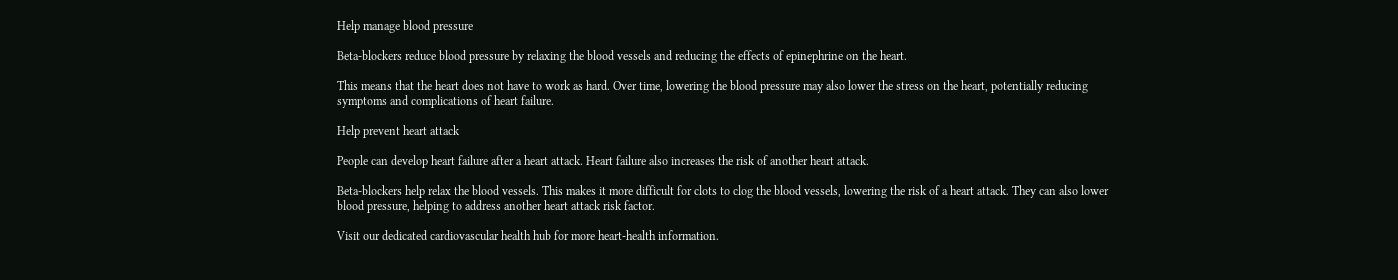Help manage blood pressure

Beta-blockers reduce blood pressure by relaxing the blood vessels and reducing the effects of epinephrine on the heart.

This means that the heart does not have to work as hard. Over time, lowering the blood pressure may also lower the stress on the heart, potentially reducing symptoms and complications of heart failure.

Help prevent heart attack

People can develop heart failure after a heart attack. Heart failure also increases the risk of another heart attack.

Beta-blockers help relax the blood vessels. This makes it more difficult for clots to clog the blood vessels, lowering the risk of a heart attack. They can also lower blood pressure, helping to address another heart attack risk factor.

Visit our dedicated cardiovascular health hub for more heart-health information.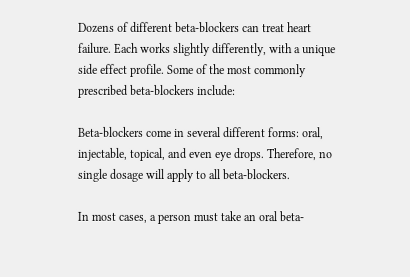Dozens of different beta-blockers can treat heart failure. Each works slightly differently, with a unique side effect profile. Some of the most commonly prescribed beta-blockers include:

Beta-blockers come in several different forms: oral, injectable, topical, and even eye drops. Therefore, no single dosage will apply to all beta-blockers.

In most cases, a person must take an oral beta-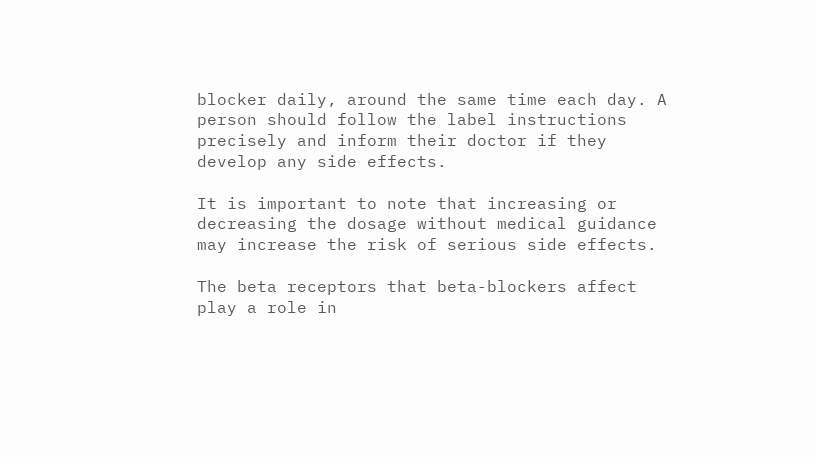blocker daily, around the same time each day. A person should follow the label instructions precisely and inform their doctor if they develop any side effects.

It is important to note that increasing or decreasing the dosage without medical guidance may increase the risk of serious side effects.

The beta receptors that beta-blockers affect play a role in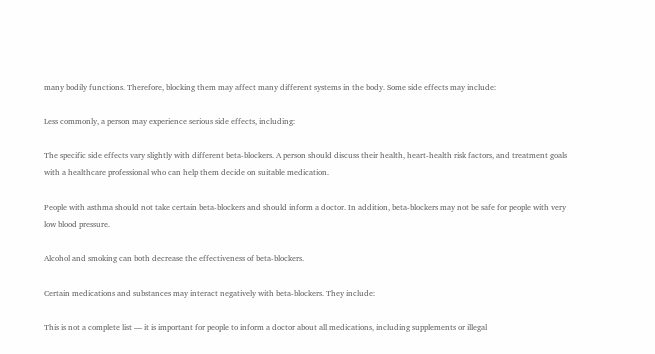many bodily functions. Therefore, blocking them may affect many different systems in the body. Some side effects may include:

Less commonly, a person may experience serious side effects, including:

The specific side effects vary slightly with different beta-blockers. A person should discuss their health, heart-health risk factors, and treatment goals with a healthcare professional who can help them decide on suitable medication.

People with asthma should not take certain beta-blockers and should inform a doctor. In addition, beta-blockers may not be safe for people with very low blood pressure.

Alcohol and smoking can both decrease the effectiveness of beta-blockers.

Certain medications and substances may interact negatively with beta-blockers. They include:

This is not a complete list — it is important for people to inform a doctor about all medications, including supplements or illegal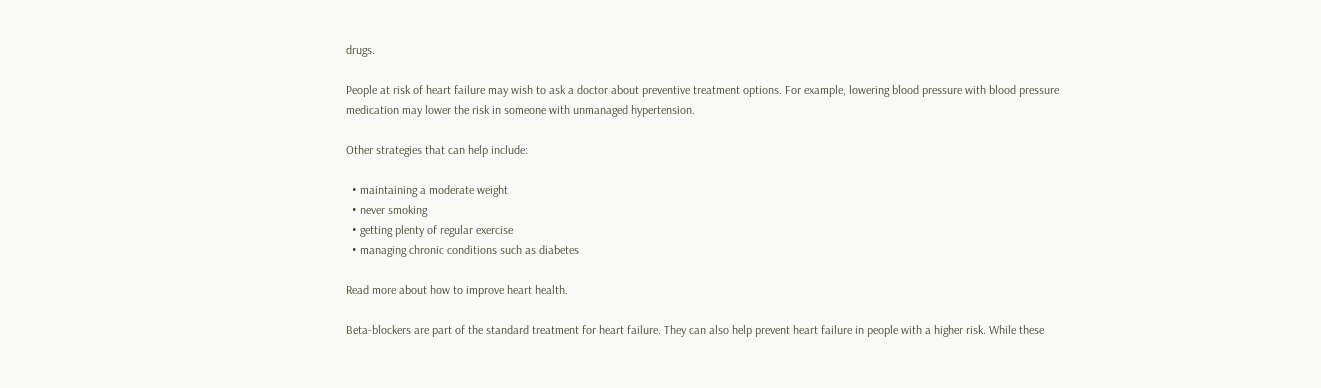drugs.

People at risk of heart failure may wish to ask a doctor about preventive treatment options. For example, lowering blood pressure with blood pressure medication may lower the risk in someone with unmanaged hypertension.

Other strategies that can help include:

  • maintaining a moderate weight
  • never smoking
  • getting plenty of regular exercise
  • managing chronic conditions such as diabetes

Read more about how to improve heart health.

Beta-blockers are part of the standard treatment for heart failure. They can also help prevent heart failure in people with a higher risk. While these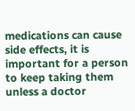medications can cause side effects, it is important for a person to keep taking them unless a doctor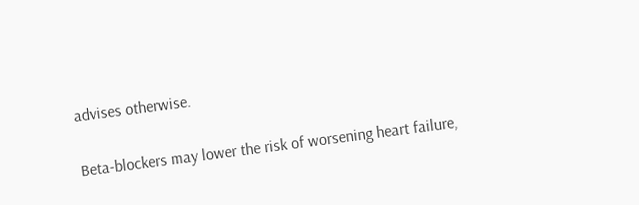advises otherwise.

Beta-blockers may lower the risk of worsening heart failure,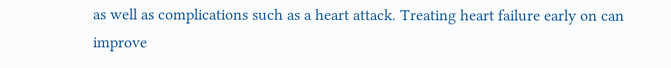as well as complications such as a heart attack. Treating heart failure early on can improve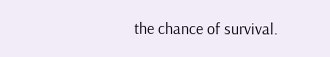the chance of survival.